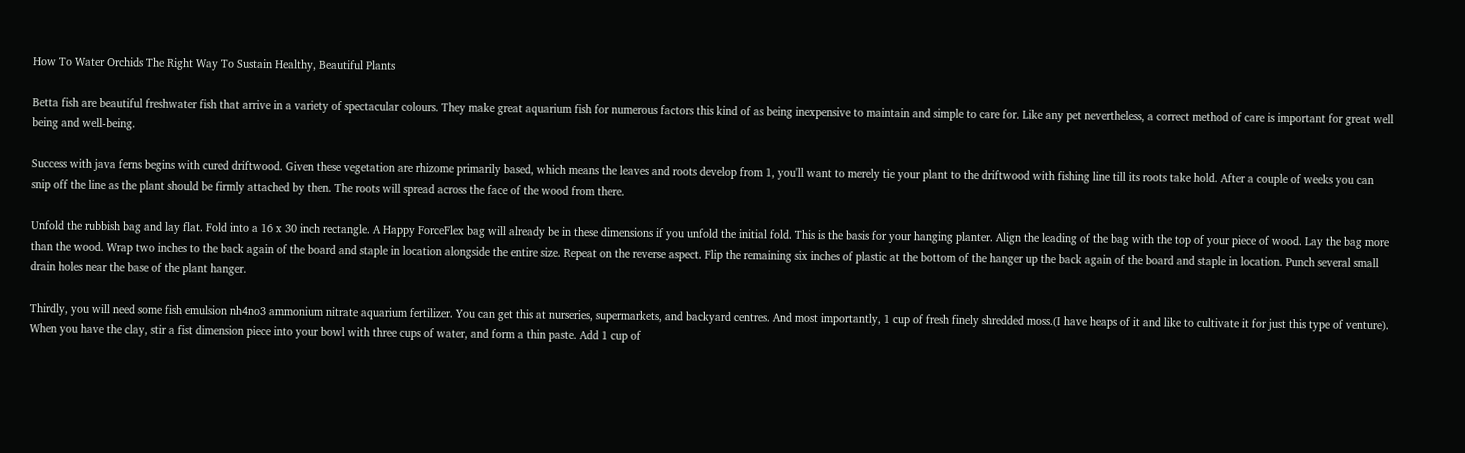How To Water Orchids The Right Way To Sustain Healthy, Beautiful Plants

Betta fish are beautiful freshwater fish that arrive in a variety of spectacular colours. They make great aquarium fish for numerous factors this kind of as being inexpensive to maintain and simple to care for. Like any pet nevertheless, a correct method of care is important for great well being and well-being.

Success with java ferns begins with cured driftwood. Given these vegetation are rhizome primarily based, which means the leaves and roots develop from 1, you'll want to merely tie your plant to the driftwood with fishing line till its roots take hold. After a couple of weeks you can snip off the line as the plant should be firmly attached by then. The roots will spread across the face of the wood from there.

Unfold the rubbish bag and lay flat. Fold into a 16 x 30 inch rectangle. A Happy ForceFlex bag will already be in these dimensions if you unfold the initial fold. This is the basis for your hanging planter. Align the leading of the bag with the top of your piece of wood. Lay the bag more than the wood. Wrap two inches to the back again of the board and staple in location alongside the entire size. Repeat on the reverse aspect. Flip the remaining six inches of plastic at the bottom of the hanger up the back again of the board and staple in location. Punch several small drain holes near the base of the plant hanger.

Thirdly, you will need some fish emulsion nh4no3 ammonium nitrate aquarium fertilizer. You can get this at nurseries, supermarkets, and backyard centres. And most importantly, 1 cup of fresh finely shredded moss.(I have heaps of it and like to cultivate it for just this type of venture). When you have the clay, stir a fist dimension piece into your bowl with three cups of water, and form a thin paste. Add 1 cup of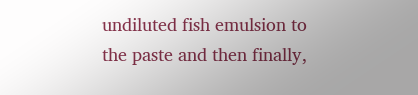undiluted fish emulsion to the paste and then finally,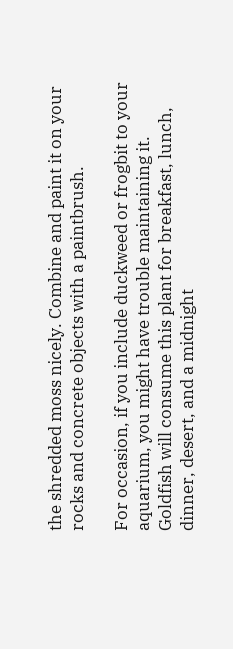the shredded moss nicely. Combine and paint it on your rocks and concrete objects with a paintbrush.

For occasion, if you include duckweed or frogbit to your aquarium, you might have trouble maintaining it. Goldfish will consume this plant for breakfast, lunch, dinner, desert, and a midnight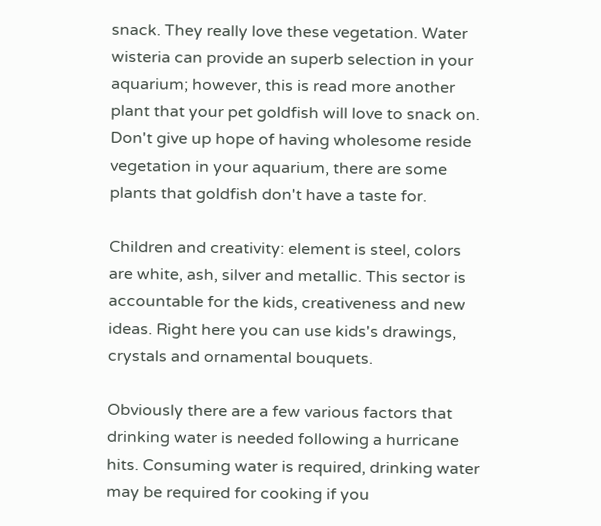snack. They really love these vegetation. Water wisteria can provide an superb selection in your aquarium; however, this is read more another plant that your pet goldfish will love to snack on. Don't give up hope of having wholesome reside vegetation in your aquarium, there are some plants that goldfish don't have a taste for.

Children and creativity: element is steel, colors are white, ash, silver and metallic. This sector is accountable for the kids, creativeness and new ideas. Right here you can use kids's drawings, crystals and ornamental bouquets.

Obviously there are a few various factors that drinking water is needed following a hurricane hits. Consuming water is required, drinking water may be required for cooking if you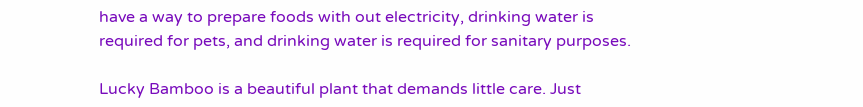have a way to prepare foods with out electricity, drinking water is required for pets, and drinking water is required for sanitary purposes.

Lucky Bamboo is a beautiful plant that demands little care. Just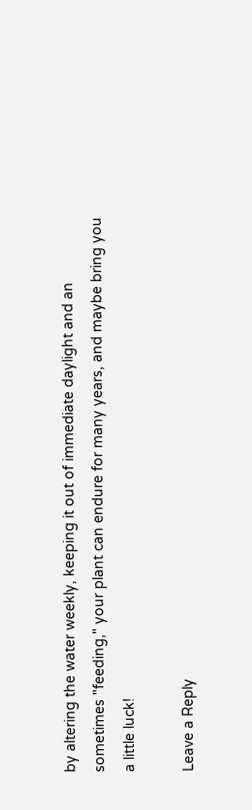by altering the water weekly, keeping it out of immediate daylight and an sometimes "feeding," your plant can endure for many years, and maybe bring you a little luck!

Leave a Reply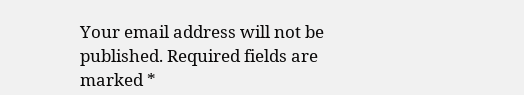Your email address will not be published. Required fields are marked *